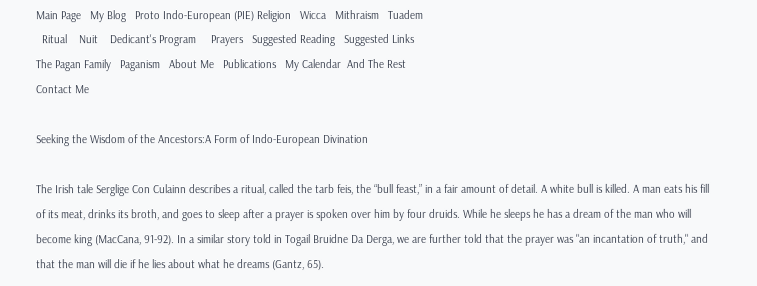Main Page   My Blog   Proto Indo-European (PIE) Religion   Wicca   Mithraism   Tuadem
  Ritual    Nuit    Dedicant's Program     Prayers   Suggested Reading   Suggested Links
The Pagan Family   Paganism   About Me   Publications   My Calendar  And The Rest
Contact Me

Seeking the Wisdom of the Ancestors:A Form of Indo-European Divination

The Irish tale Serglige Con Culainn describes a ritual, called the tarb feis, the “bull feast,” in a fair amount of detail. A white bull is killed. A man eats his fill of its meat, drinks its broth, and goes to sleep after a prayer is spoken over him by four druids. While he sleeps he has a dream of the man who will become king (MacCana, 91-92). In a similar story told in Togail Bruidne Da Derga, we are further told that the prayer was "an incantation of truth," and that the man will die if he lies about what he dreams (Gantz, 65).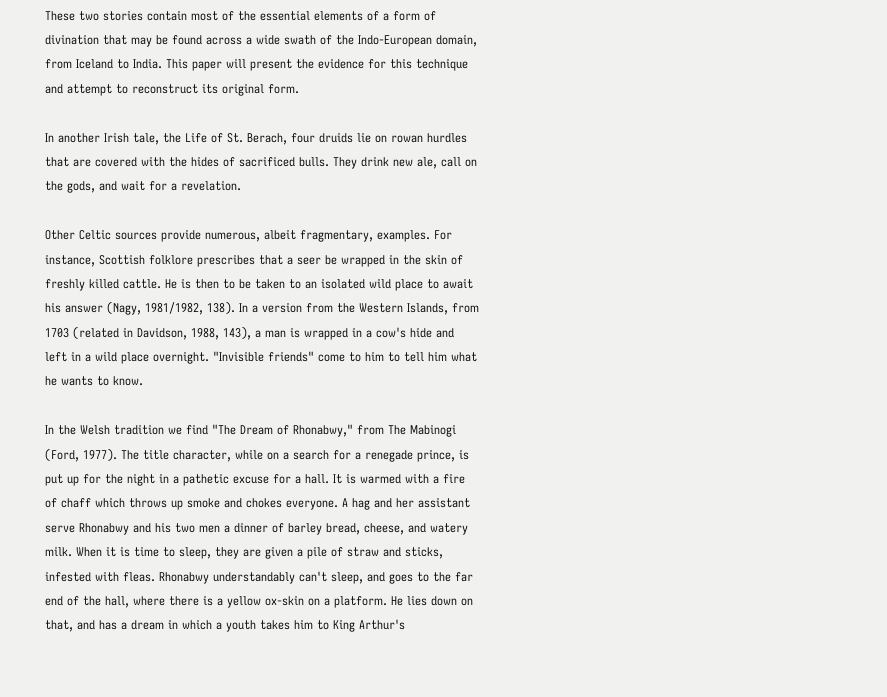These two stories contain most of the essential elements of a form of divination that may be found across a wide swath of the Indo-European domain, from Iceland to India. This paper will present the evidence for this technique and attempt to reconstruct its original form.

In another Irish tale, the Life of St. Berach, four druids lie on rowan hurdles that are covered with the hides of sacrificed bulls. They drink new ale, call on the gods, and wait for a revelation.

Other Celtic sources provide numerous, albeit fragmentary, examples. For instance, Scottish folklore prescribes that a seer be wrapped in the skin of freshly killed cattle. He is then to be taken to an isolated wild place to await his answer (Nagy, 1981/1982, 138). In a version from the Western Islands, from 1703 (related in Davidson, 1988, 143), a man is wrapped in a cow's hide and left in a wild place overnight. "Invisible friends" come to him to tell him what he wants to know.

In the Welsh tradition we find "The Dream of Rhonabwy," from The Mabinogi (Ford, 1977). The title character, while on a search for a renegade prince, is put up for the night in a pathetic excuse for a hall. It is warmed with a fire of chaff which throws up smoke and chokes everyone. A hag and her assistant serve Rhonabwy and his two men a dinner of barley bread, cheese, and watery milk. When it is time to sleep, they are given a pile of straw and sticks, infested with fleas. Rhonabwy understandably can't sleep, and goes to the far end of the hall, where there is a yellow ox-skin on a platform. He lies down on that, and has a dream in which a youth takes him to King Arthur's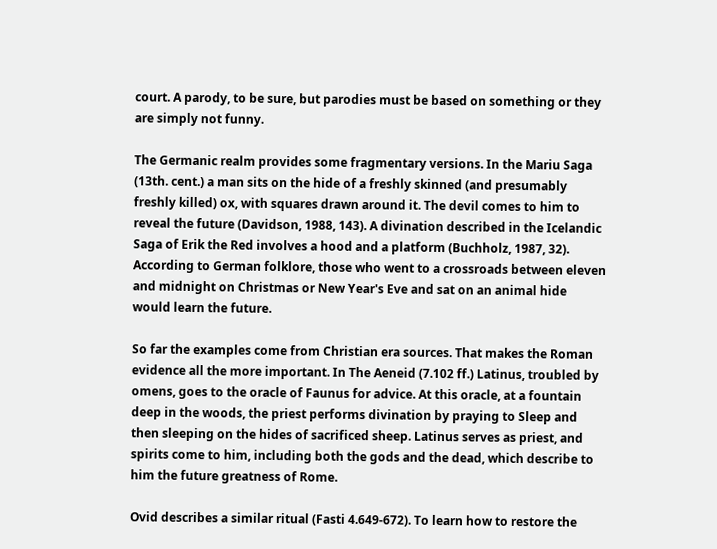court. A parody, to be sure, but parodies must be based on something or they are simply not funny.

The Germanic realm provides some fragmentary versions. In the Mariu Saga (13th. cent.) a man sits on the hide of a freshly skinned (and presumably freshly killed) ox, with squares drawn around it. The devil comes to him to reveal the future (Davidson, 1988, 143). A divination described in the Icelandic Saga of Erik the Red involves a hood and a platform (Buchholz, 1987, 32). According to German folklore, those who went to a crossroads between eleven and midnight on Christmas or New Year's Eve and sat on an animal hide would learn the future.

So far the examples come from Christian era sources. That makes the Roman evidence all the more important. In The Aeneid (7.102 ff.) Latinus, troubled by omens, goes to the oracle of Faunus for advice. At this oracle, at a fountain deep in the woods, the priest performs divination by praying to Sleep and then sleeping on the hides of sacrificed sheep. Latinus serves as priest, and spirits come to him, including both the gods and the dead, which describe to him the future greatness of Rome.

Ovid describes a similar ritual (Fasti 4.649-672). To learn how to restore the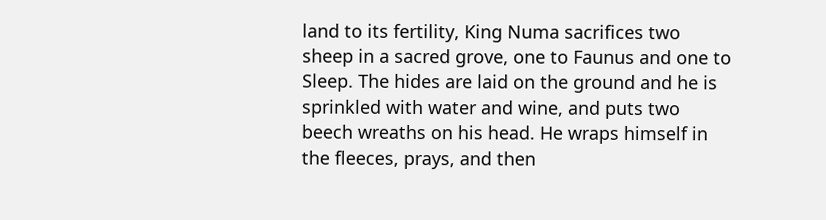land to its fertility, King Numa sacrifices two sheep in a sacred grove, one to Faunus and one to Sleep. The hides are laid on the ground and he is sprinkled with water and wine, and puts two beech wreaths on his head. He wraps himself in the fleeces, prays, and then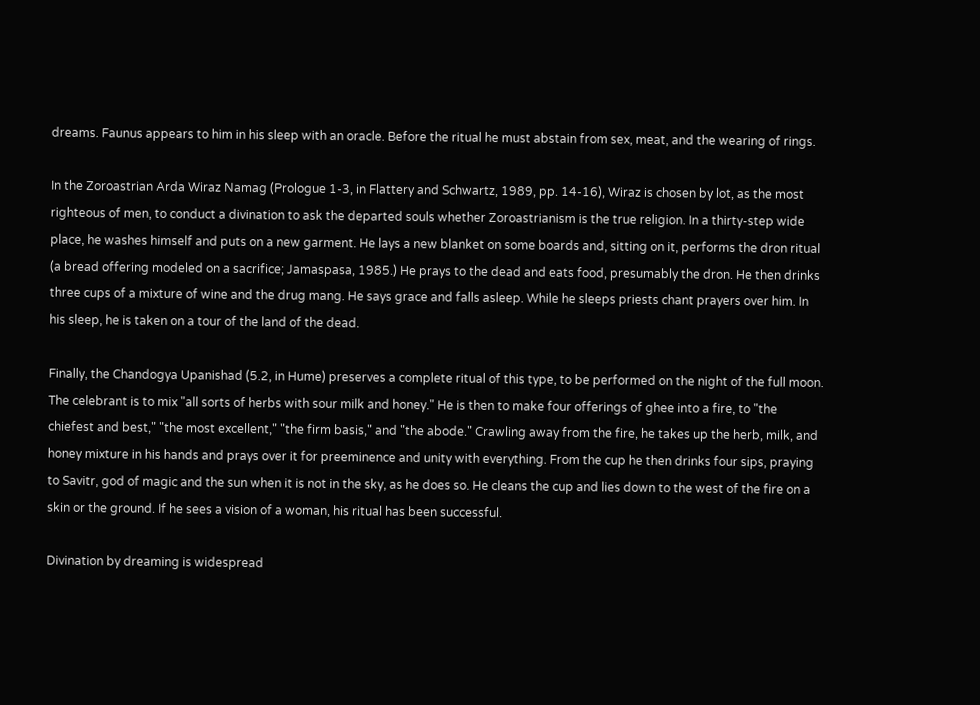dreams. Faunus appears to him in his sleep with an oracle. Before the ritual he must abstain from sex, meat, and the wearing of rings.

In the Zoroastrian Arda Wiraz Namag (Prologue 1-3, in Flattery and Schwartz, 1989, pp. 14-16), Wiraz is chosen by lot, as the most righteous of men, to conduct a divination to ask the departed souls whether Zoroastrianism is the true religion. In a thirty-step wide place, he washes himself and puts on a new garment. He lays a new blanket on some boards and, sitting on it, performs the dron ritual (a bread offering modeled on a sacrifice; Jamaspasa, 1985.) He prays to the dead and eats food, presumably the dron. He then drinks three cups of a mixture of wine and the drug mang. He says grace and falls asleep. While he sleeps priests chant prayers over him. In his sleep, he is taken on a tour of the land of the dead.

Finally, the Chandogya Upanishad (5.2, in Hume) preserves a complete ritual of this type, to be performed on the night of the full moon. The celebrant is to mix "all sorts of herbs with sour milk and honey." He is then to make four offerings of ghee into a fire, to "the chiefest and best," "the most excellent," "the firm basis," and "the abode." Crawling away from the fire, he takes up the herb, milk, and honey mixture in his hands and prays over it for preeminence and unity with everything. From the cup he then drinks four sips, praying to Savitr, god of magic and the sun when it is not in the sky, as he does so. He cleans the cup and lies down to the west of the fire on a skin or the ground. If he sees a vision of a woman, his ritual has been successful.

Divination by dreaming is widespread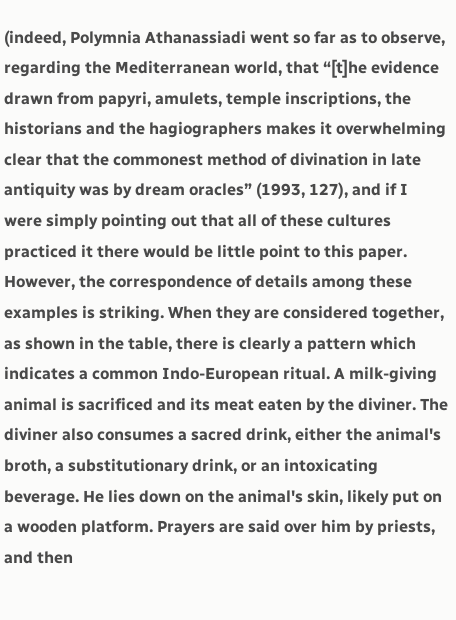(indeed, Polymnia Athanassiadi went so far as to observe, regarding the Mediterranean world, that “[t]he evidence drawn from papyri, amulets, temple inscriptions, the historians and the hagiographers makes it overwhelming clear that the commonest method of divination in late antiquity was by dream oracles” (1993, 127), and if I were simply pointing out that all of these cultures practiced it there would be little point to this paper. However, the correspondence of details among these examples is striking. When they are considered together, as shown in the table, there is clearly a pattern which indicates a common Indo-European ritual. A milk-giving animal is sacrificed and its meat eaten by the diviner. The diviner also consumes a sacred drink, either the animal's broth, a substitutionary drink, or an intoxicating beverage. He lies down on the animal's skin, likely put on a wooden platform. Prayers are said over him by priests, and then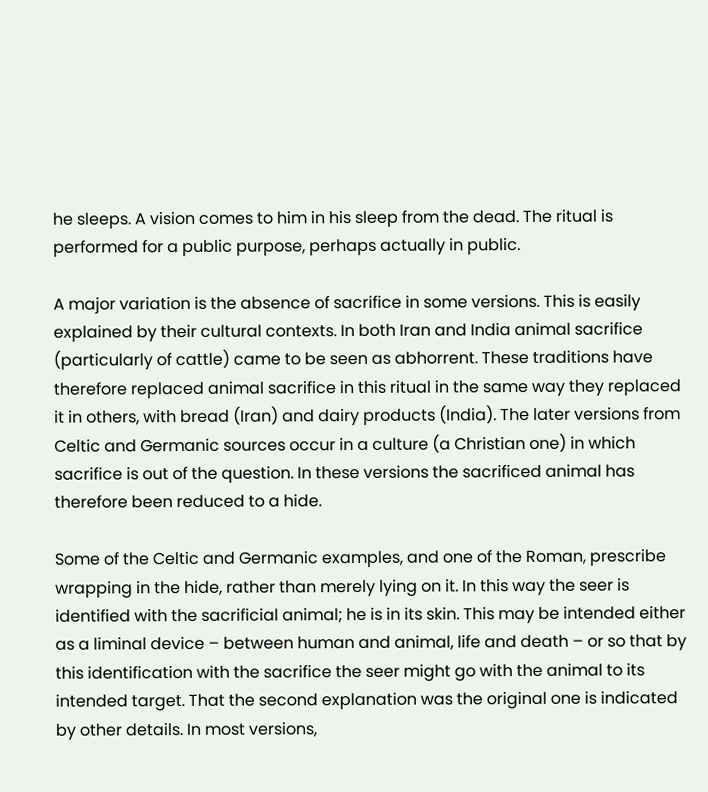he sleeps. A vision comes to him in his sleep from the dead. The ritual is performed for a public purpose, perhaps actually in public.

A major variation is the absence of sacrifice in some versions. This is easily explained by their cultural contexts. In both Iran and India animal sacrifice (particularly of cattle) came to be seen as abhorrent. These traditions have therefore replaced animal sacrifice in this ritual in the same way they replaced it in others, with bread (Iran) and dairy products (India). The later versions from Celtic and Germanic sources occur in a culture (a Christian one) in which sacrifice is out of the question. In these versions the sacrificed animal has therefore been reduced to a hide.

Some of the Celtic and Germanic examples, and one of the Roman, prescribe wrapping in the hide, rather than merely lying on it. In this way the seer is identified with the sacrificial animal; he is in its skin. This may be intended either as a liminal device – between human and animal, life and death – or so that by this identification with the sacrifice the seer might go with the animal to its intended target. That the second explanation was the original one is indicated by other details. In most versions,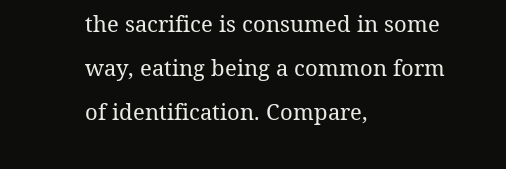the sacrifice is consumed in some way, eating being a common form of identification. Compare,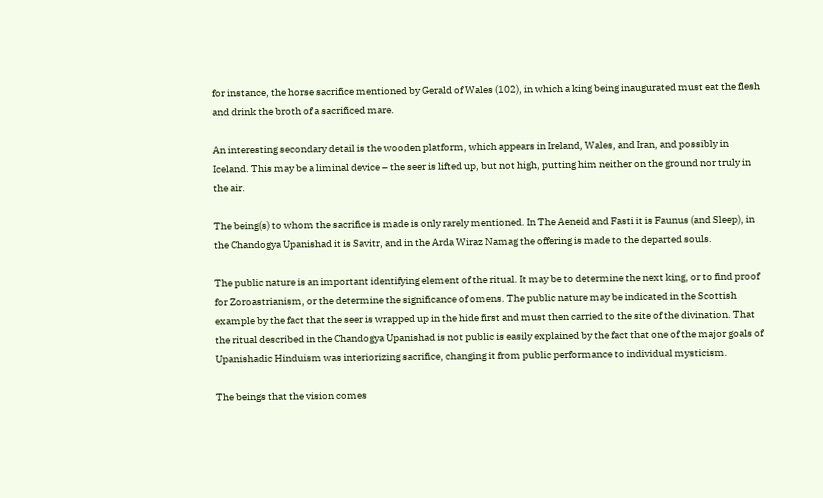for instance, the horse sacrifice mentioned by Gerald of Wales (102), in which a king being inaugurated must eat the flesh and drink the broth of a sacrificed mare.

An interesting secondary detail is the wooden platform, which appears in Ireland, Wales, and Iran, and possibly in Iceland. This may be a liminal device – the seer is lifted up, but not high, putting him neither on the ground nor truly in the air.

The being(s) to whom the sacrifice is made is only rarely mentioned. In The Aeneid and Fasti it is Faunus (and Sleep), in the Chandogya Upanishad it is Savitr, and in the Arda Wiraz Namag the offering is made to the departed souls.

The public nature is an important identifying element of the ritual. It may be to determine the next king, or to find proof for Zoroastrianism, or the determine the significance of omens. The public nature may be indicated in the Scottish example by the fact that the seer is wrapped up in the hide first and must then carried to the site of the divination. That the ritual described in the Chandogya Upanishad is not public is easily explained by the fact that one of the major goals of Upanishadic Hinduism was interiorizing sacrifice, changing it from public performance to individual mysticism.

The beings that the vision comes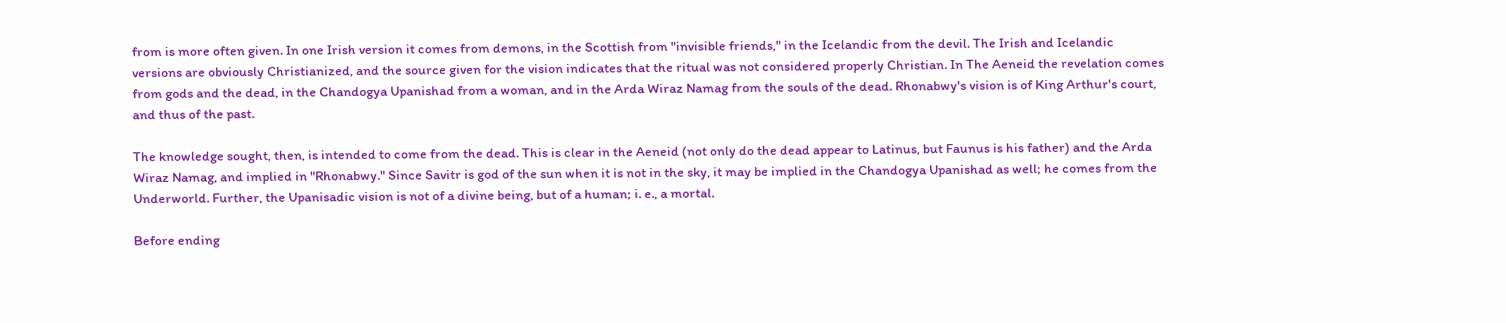from is more often given. In one Irish version it comes from demons, in the Scottish from "invisible friends," in the Icelandic from the devil. The Irish and Icelandic versions are obviously Christianized, and the source given for the vision indicates that the ritual was not considered properly Christian. In The Aeneid the revelation comes from gods and the dead, in the Chandogya Upanishad from a woman, and in the Arda Wiraz Namag from the souls of the dead. Rhonabwy's vision is of King Arthur's court, and thus of the past.

The knowledge sought, then, is intended to come from the dead. This is clear in the Aeneid (not only do the dead appear to Latinus, but Faunus is his father) and the Arda Wiraz Namag, and implied in "Rhonabwy." Since Savitr is god of the sun when it is not in the sky, it may be implied in the Chandogya Upanishad as well; he comes from the Underworld. Further, the Upanisadic vision is not of a divine being, but of a human; i. e., a mortal.

Before ending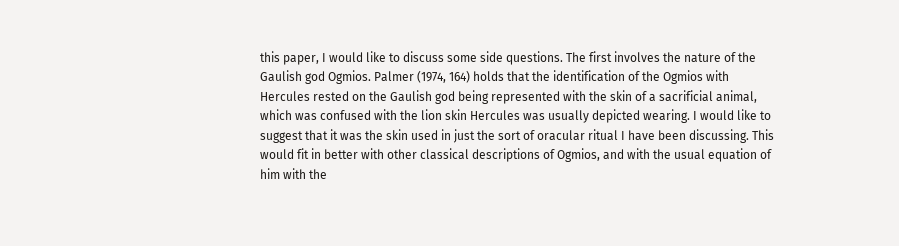this paper, I would like to discuss some side questions. The first involves the nature of the Gaulish god Ogmios. Palmer (1974, 164) holds that the identification of the Ogmios with Hercules rested on the Gaulish god being represented with the skin of a sacrificial animal, which was confused with the lion skin Hercules was usually depicted wearing. I would like to suggest that it was the skin used in just the sort of oracular ritual I have been discussing. This would fit in better with other classical descriptions of Ogmios, and with the usual equation of him with the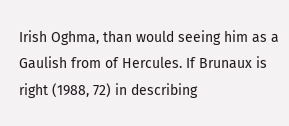Irish Oghma, than would seeing him as a Gaulish from of Hercules. If Brunaux is right (1988, 72) in describing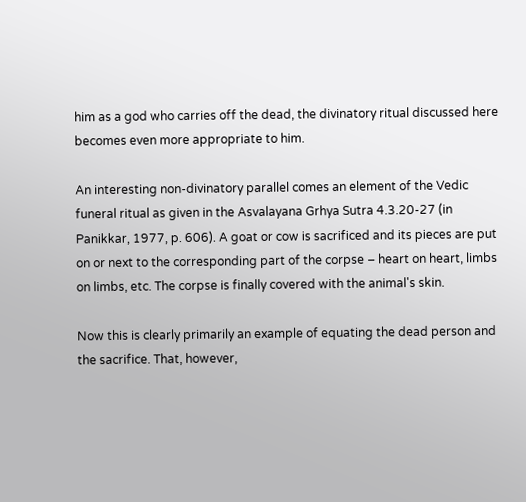him as a god who carries off the dead, the divinatory ritual discussed here becomes even more appropriate to him.

An interesting non-divinatory parallel comes an element of the Vedic funeral ritual as given in the Asvalayana Grhya Sutra 4.3.20-27 (in Panikkar, 1977, p. 606). A goat or cow is sacrificed and its pieces are put on or next to the corresponding part of the corpse – heart on heart, limbs on limbs, etc. The corpse is finally covered with the animal's skin.

Now this is clearly primarily an example of equating the dead person and the sacrifice. That, however,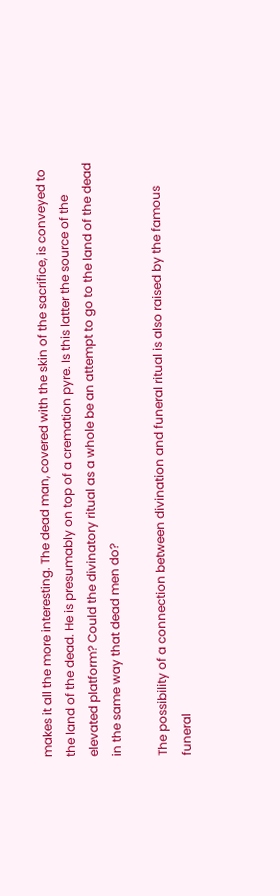makes it all the more interesting. The dead man, covered with the skin of the sacrifice, is conveyed to the land of the dead. He is presumably on top of a cremation pyre. Is this latter the source of the elevated platform? Could the divinatory ritual as a whole be an attempt to go to the land of the dead in the same way that dead men do?

The possibility of a connection between divination and funeral ritual is also raised by the famous funeral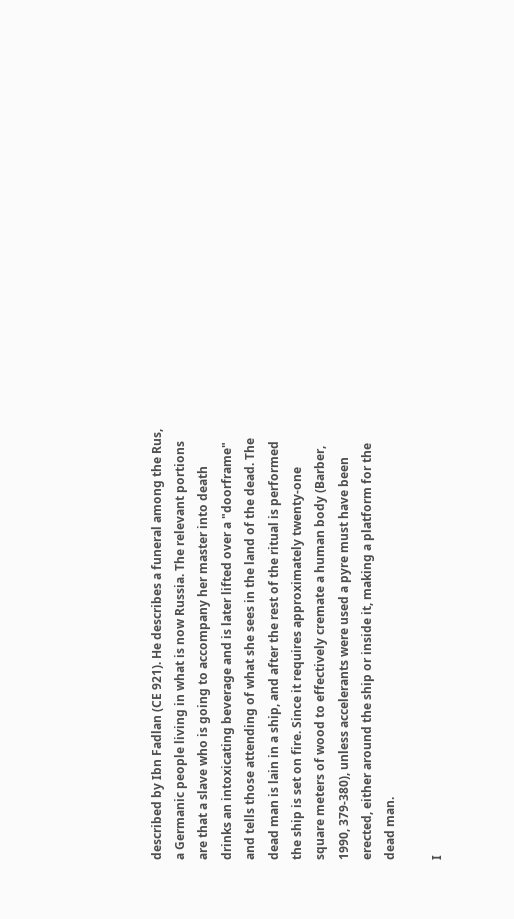described by Ibn Fadlan (CE 921). He describes a funeral among the Rus, a Germanic people living in what is now Russia. The relevant portions are that a slave who is going to accompany her master into death drinks an intoxicating beverage and is later lifted over a "doorframe" and tells those attending of what she sees in the land of the dead. The dead man is lain in a ship, and after the rest of the ritual is performed the ship is set on fire. Since it requires approximately twenty-one square meters of wood to effectively cremate a human body (Barber, 1990, 379-380), unless accelerants were used a pyre must have been erected, either around the ship or inside it, making a platform for the dead man.

I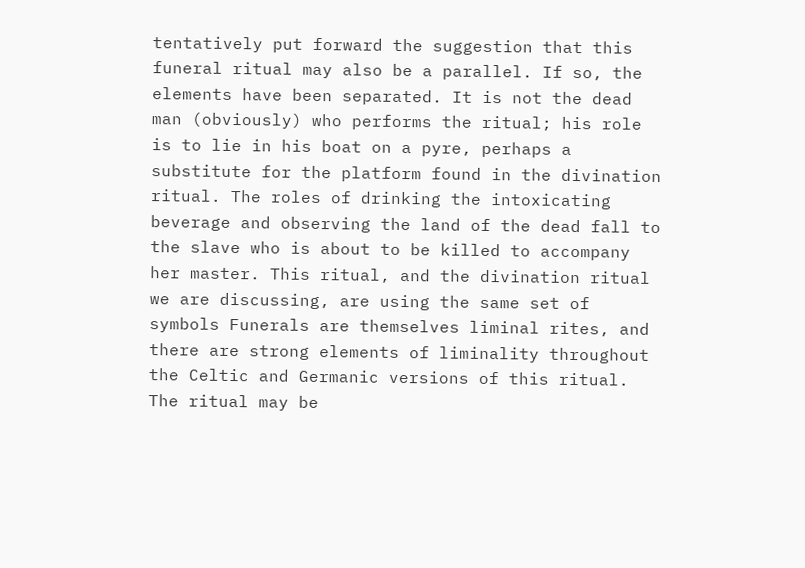tentatively put forward the suggestion that this funeral ritual may also be a parallel. If so, the elements have been separated. It is not the dead man (obviously) who performs the ritual; his role is to lie in his boat on a pyre, perhaps a substitute for the platform found in the divination ritual. The roles of drinking the intoxicating beverage and observing the land of the dead fall to the slave who is about to be killed to accompany her master. This ritual, and the divination ritual we are discussing, are using the same set of symbols Funerals are themselves liminal rites, and there are strong elements of liminality throughout the Celtic and Germanic versions of this ritual. The ritual may be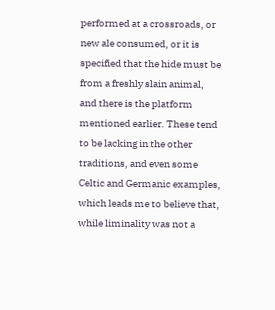performed at a crossroads, or new ale consumed, or it is specified that the hide must be from a freshly slain animal, and there is the platform mentioned earlier. These tend to be lacking in the other traditions, and even some Celtic and Germanic examples, which leads me to believe that, while liminality was not a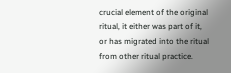crucial element of the original ritual, it either was part of it, or has migrated into the ritual from other ritual practice.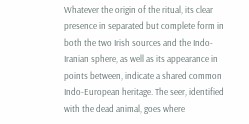Whatever the origin of the ritual, its clear presence in separated but complete form in both the two Irish sources and the Indo-Iranian sphere, as well as its appearance in points between, indicate a shared common Indo-European heritage. The seer, identified with the dead animal, goes where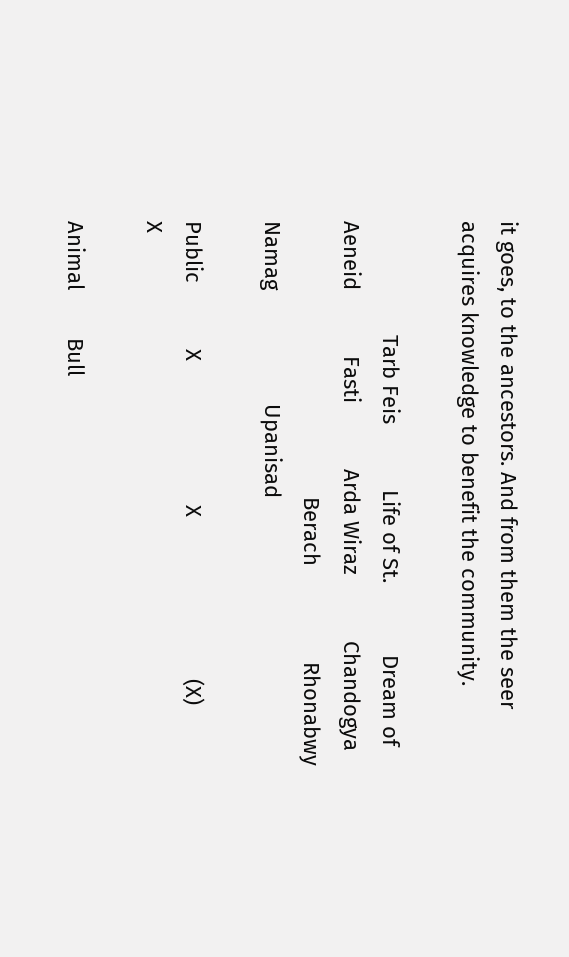it goes, to the ancestors. And from them the seer acquires knowledge to benefit the community.

                   Tarb Feis           Life of St.            Dream of           Aeneid           Fasti           Arda Wiraz           Chandogya
                                              Berach                Rhonabwy                                                     Namag                   Upanisad

Public           X                        X                           (X)                                                                   X

Animal        Bull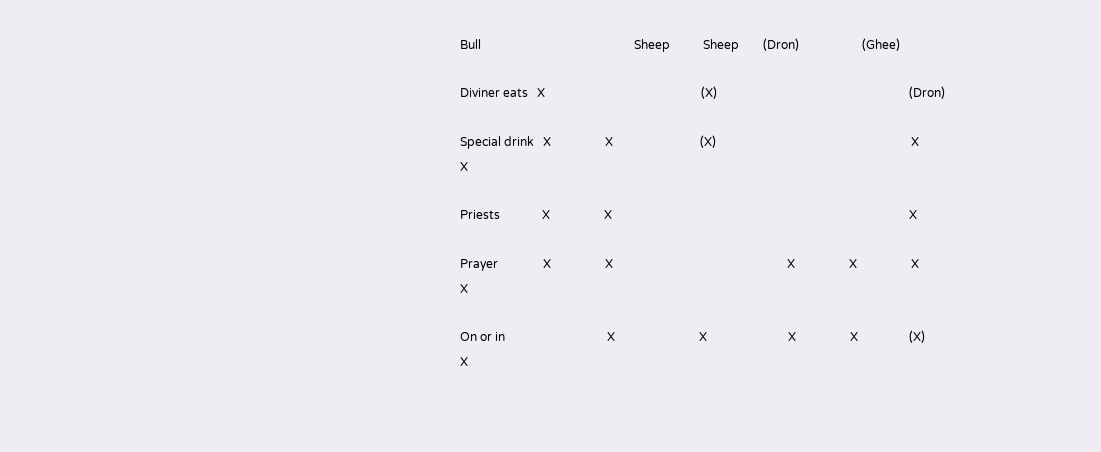Bull                                                   Sheep           Sheep        (Dron)                     (Ghee)

Diviner eats   X                                                    (X)                                                                (Dron)

Special drink   X                  X                             (X)                                                                 X                               X

Priests              X                  X                                                                                                   X

Prayer               X                  X                                                          X                  X                  X                               X

On or in                                  X                            X                           X                  X                 (X)                             X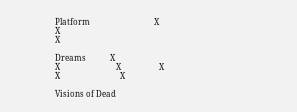Platform                                X                            X                                                                     X

Dreams            X                                                 X                            X                   X                 X                              X

Visions of Dead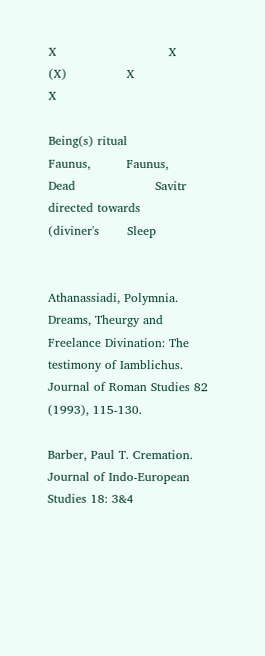X                            X                   (X)               X                              X

Being(s) ritual                                                                                Faunus,         Faunus,      Dead                    Savitr
directed towards                                                                         (diviner's       Sleep


Athanassiadi, Polymnia. Dreams, Theurgy and Freelance Divination: The testimony of Iamblichus. Journal of Roman Studies 82 (1993), 115-130.

Barber, Paul T. Cremation. Journal of Indo-European Studies 18: 3&4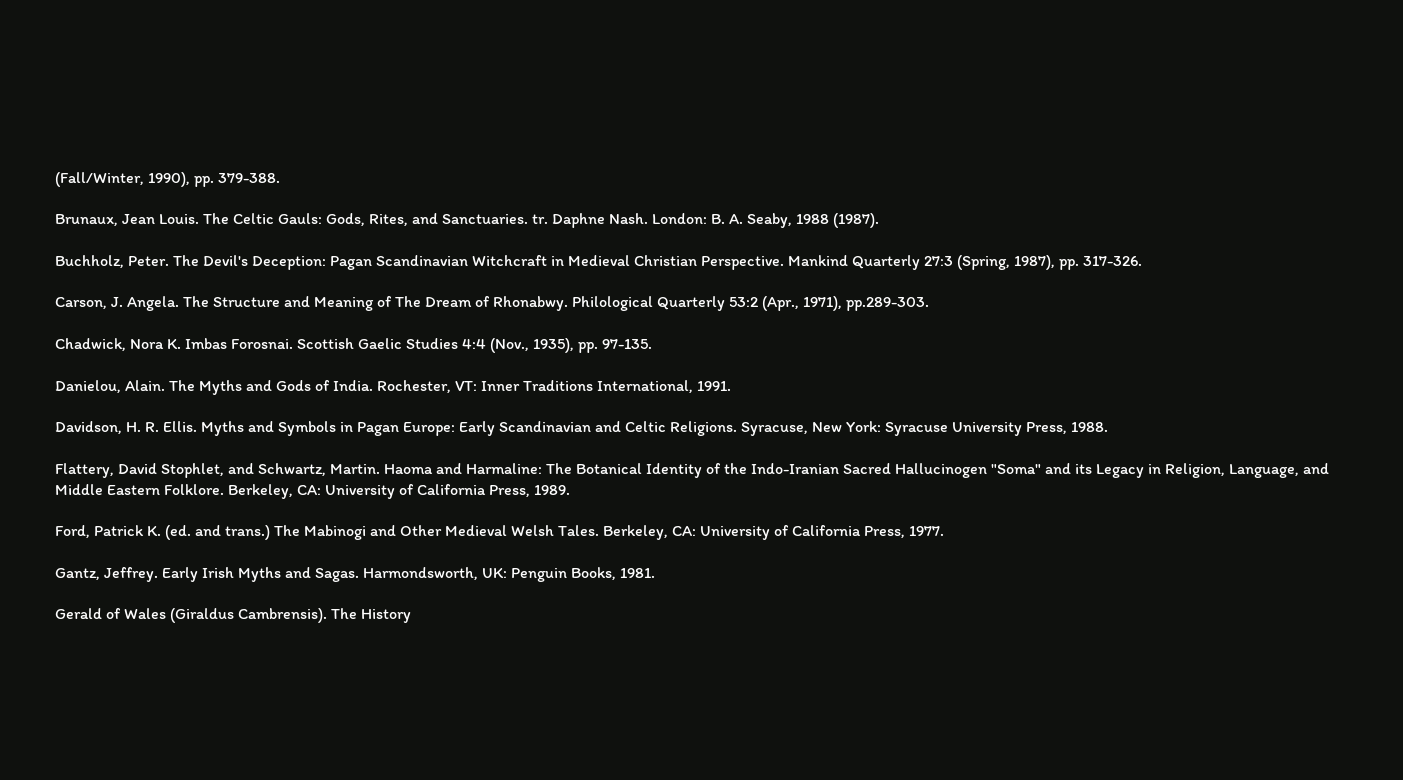(Fall/Winter, 1990), pp. 379-388.

Brunaux, Jean Louis. The Celtic Gauls: Gods, Rites, and Sanctuaries. tr. Daphne Nash. London: B. A. Seaby, 1988 (1987).

Buchholz, Peter. The Devil's Deception: Pagan Scandinavian Witchcraft in Medieval Christian Perspective. Mankind Quarterly 27:3 (Spring, 1987), pp. 317-326.

Carson, J. Angela. The Structure and Meaning of The Dream of Rhonabwy. Philological Quarterly 53:2 (Apr., 1971), pp.289-303.

Chadwick, Nora K. Imbas Forosnai. Scottish Gaelic Studies 4:4 (Nov., 1935), pp. 97-135.

Danielou, Alain. The Myths and Gods of India. Rochester, VT: Inner Traditions International, 1991.

Davidson, H. R. Ellis. Myths and Symbols in Pagan Europe: Early Scandinavian and Celtic Religions. Syracuse, New York: Syracuse University Press, 1988.

Flattery, David Stophlet, and Schwartz, Martin. Haoma and Harmaline: The Botanical Identity of the Indo-Iranian Sacred Hallucinogen "Soma" and its Legacy in Religion, Language, and Middle Eastern Folklore. Berkeley, CA: University of California Press, 1989.

Ford, Patrick K. (ed. and trans.) The Mabinogi and Other Medieval Welsh Tales. Berkeley, CA: University of California Press, 1977.

Gantz, Jeffrey. Early Irish Myths and Sagas. Harmondsworth, UK: Penguin Books, 1981.

Gerald of Wales (Giraldus Cambrensis). The History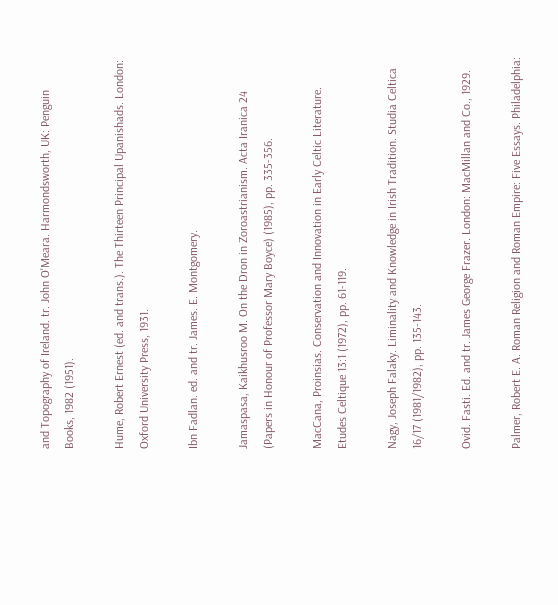and Topography of Ireland. tr. John O'Meara. Harmondsworth, UK: Penguin Books, 1982 (1951).

Hume, Robert Ernest (ed. and trans.). The Thirteen Principal Upanishads. London: Oxford University Press, 1931.

Ibn Fadlan. ed. and tr. James. E. Montgomery.

Jamaspasa, Kaikhusroo M. On the Dron in Zoroastrianism. Acta Iranica 24 (Papers in Honour of Professor Mary Boyce) (1985), pp. 335-356.

MacCana, Proinsias. Conservation and Innovation in Early Celtic Literature. Etudes Celtique 13:1 (1972), pp. 61-119.

Nagy, Joseph Falaky. Liminality and Knowledge in Irish Tradition. Studia Celtica 16/17 (1981/1982), pp. 135-143.

Ovid. Fasti. Ed. and tr. James George Frazer. London: MacMillan and Co., 1929.

Palmer, Robert E. A. Roman Religion and Roman Empire: Five Essays. Philadelphia: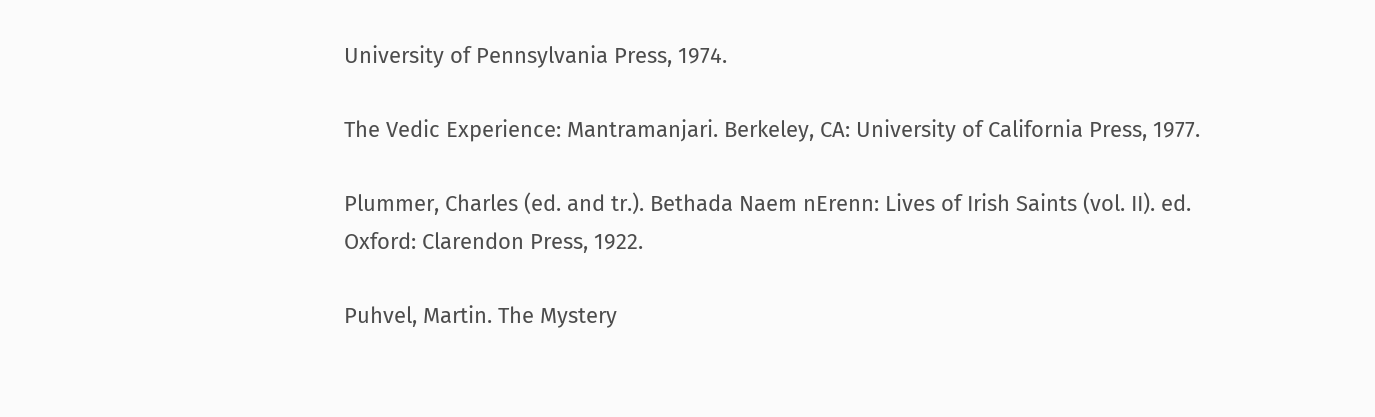University of Pennsylvania Press, 1974.

The Vedic Experience: Mantramanjari. Berkeley, CA: University of California Press, 1977.

Plummer, Charles (ed. and tr.). Bethada Naem nErenn: Lives of Irish Saints (vol. II). ed. Oxford: Clarendon Press, 1922.

Puhvel, Martin. The Mystery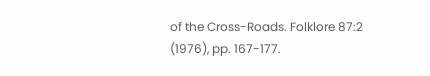of the Cross-Roads. Folklore 87:2 (1976), pp. 167-177.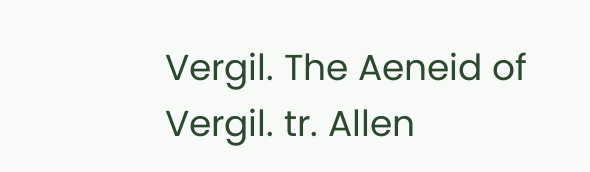Vergil. The Aeneid of Vergil. tr. Allen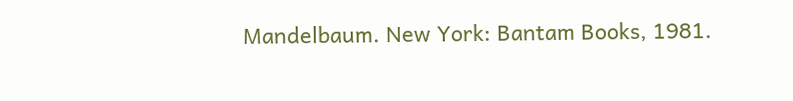Mandelbaum. New York: Bantam Books, 1981.